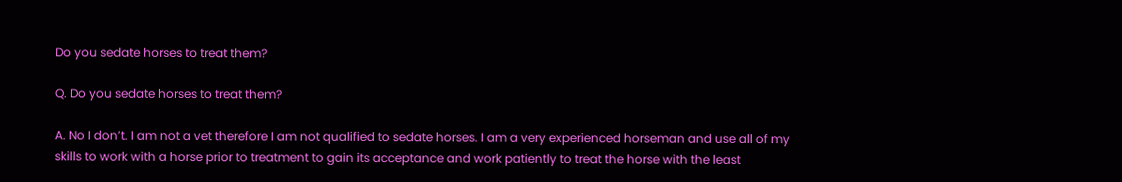Do you sedate horses to treat them?

Q. Do you sedate horses to treat them?

A. No I don’t. I am not a vet therefore I am not qualified to sedate horses. I am a very experienced horseman and use all of my skills to work with a horse prior to treatment to gain its acceptance and work patiently to treat the horse with the least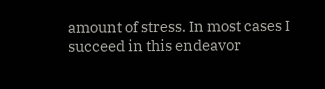amount of stress. In most cases I succeed in this endeavor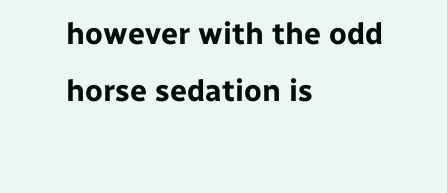however with the odd horse sedation is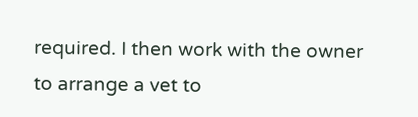required. I then work with the owner to arrange a vet to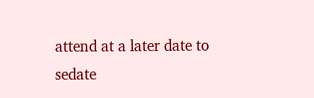attend at a later date to sedate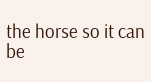the horse so it can be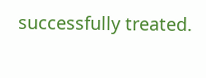successfully treated.